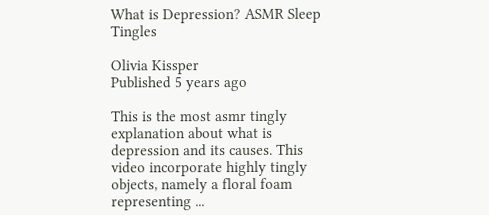What is Depression? ASMR Sleep Tingles

Olivia Kissper
Published 5 years ago

This is the most asmr tingly explanation about what is depression and its causes. This video incorporate highly tingly objects, namely a floral foam representing ...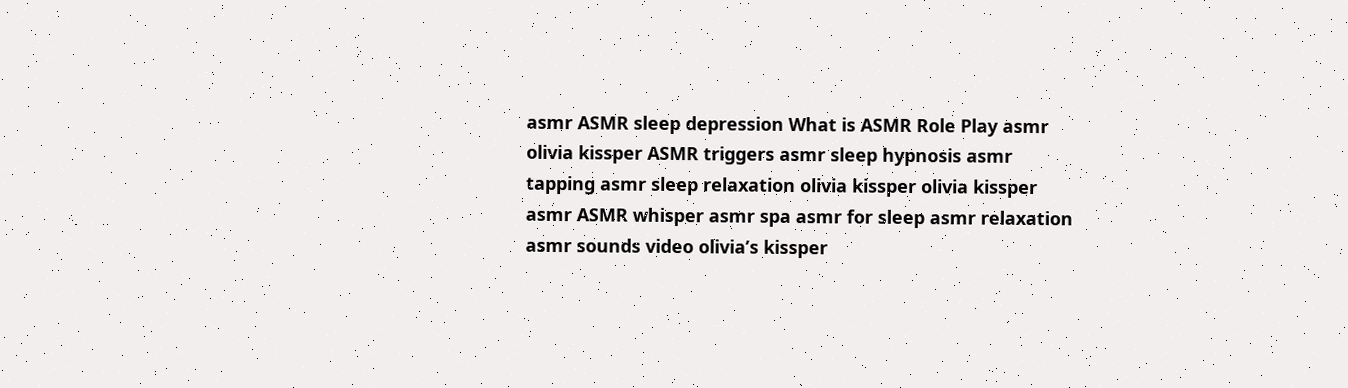asmr ASMR sleep depression What is ASMR Role Play asmr olivia kissper ASMR triggers asmr sleep hypnosis asmr tapping asmr sleep relaxation olivia kissper olivia kissper asmr ASMR whisper asmr spa asmr for sleep asmr relaxation asmr sounds video olivia’s kissper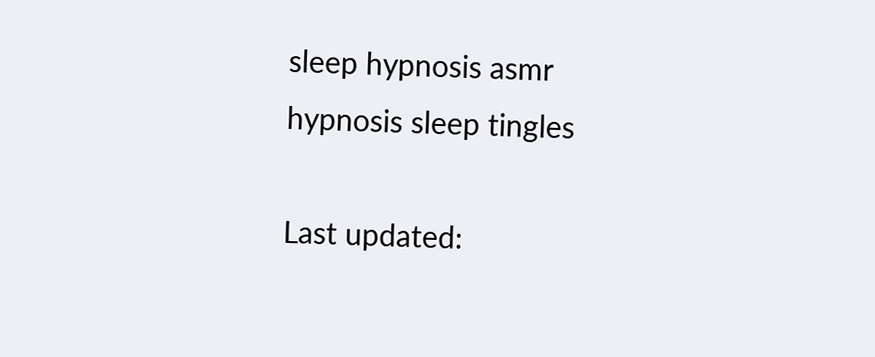sleep hypnosis asmr hypnosis sleep tingles

Last updated: